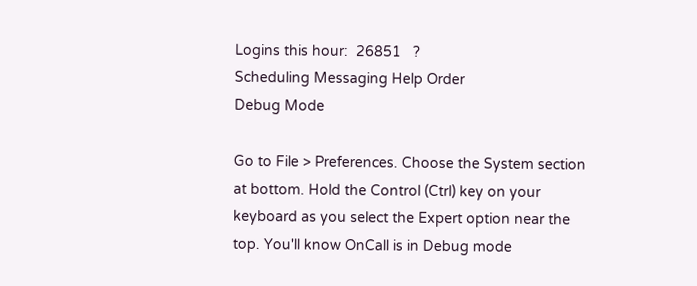Logins this hour:  26851   ?
Scheduling Messaging Help Order
Debug Mode

Go to File > Preferences. Choose the System section at bottom. Hold the Control (Ctrl) key on your keyboard as you select the Expert option near the top. You'll know OnCall is in Debug mode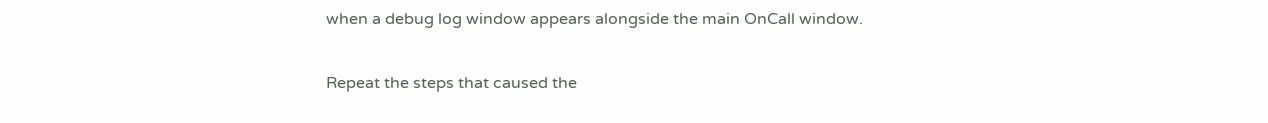when a debug log window appears alongside the main OnCall window.

Repeat the steps that caused the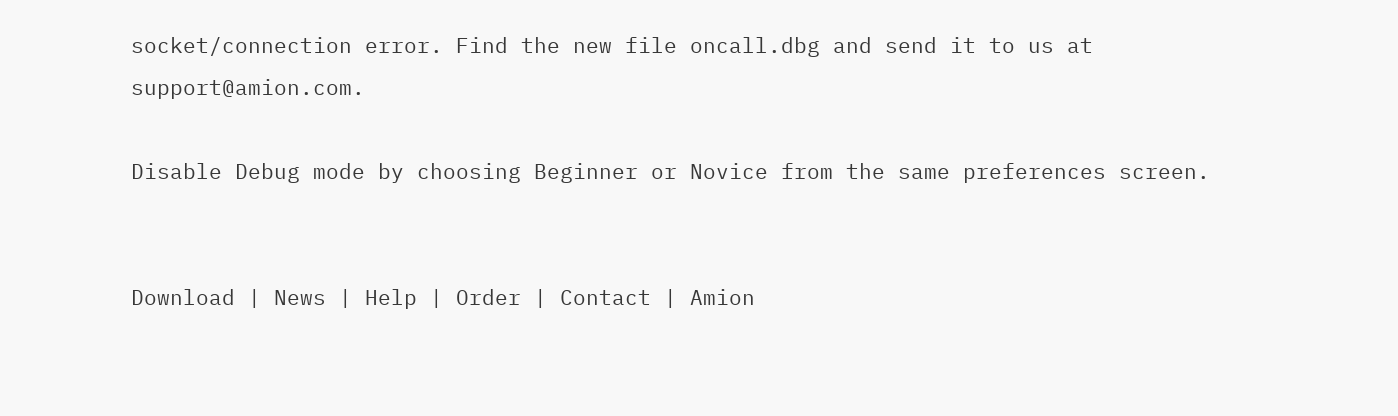socket/connection error. Find the new file oncall.dbg and send it to us at support@amion.com.

Disable Debug mode by choosing Beginner or Novice from the same preferences screen.


Download | News | Help | Order | Contact | Amion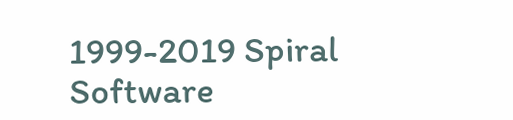1999-2019 Spiral Software